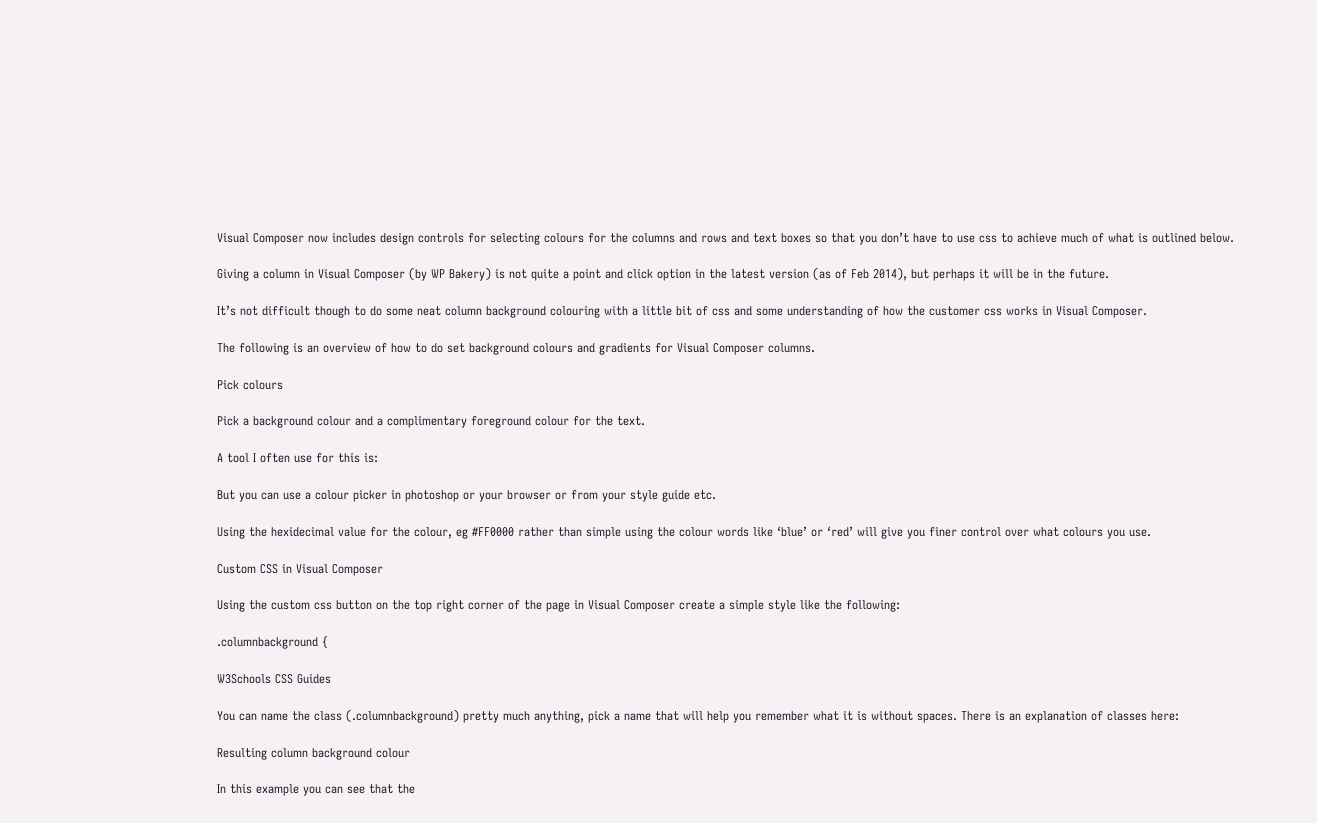Visual Composer now includes design controls for selecting colours for the columns and rows and text boxes so that you don’t have to use css to achieve much of what is outlined below.

Giving a column in Visual Composer (by WP Bakery) is not quite a point and click option in the latest version (as of Feb 2014), but perhaps it will be in the future.

It’s not difficult though to do some neat column background colouring with a little bit of css and some understanding of how the customer css works in Visual Composer.

The following is an overview of how to do set background colours and gradients for Visual Composer columns.

Pick colours

Pick a background colour and a complimentary foreground colour for the text.

A tool I often use for this is:

But you can use a colour picker in photoshop or your browser or from your style guide etc.

Using the hexidecimal value for the colour, eg #FF0000 rather than simple using the colour words like ‘blue’ or ‘red’ will give you finer control over what colours you use.

Custom CSS in Visual Composer

Using the custom css button on the top right corner of the page in Visual Composer create a simple style like the following:

.columnbackground {

W3Schools CSS Guides

You can name the class (.columnbackground) pretty much anything, pick a name that will help you remember what it is without spaces. There is an explanation of classes here:

Resulting column background colour

In this example you can see that the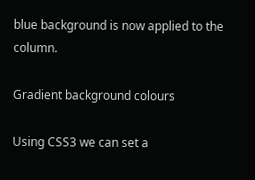blue background is now applied to the column.

Gradient background colours

Using CSS3 we can set a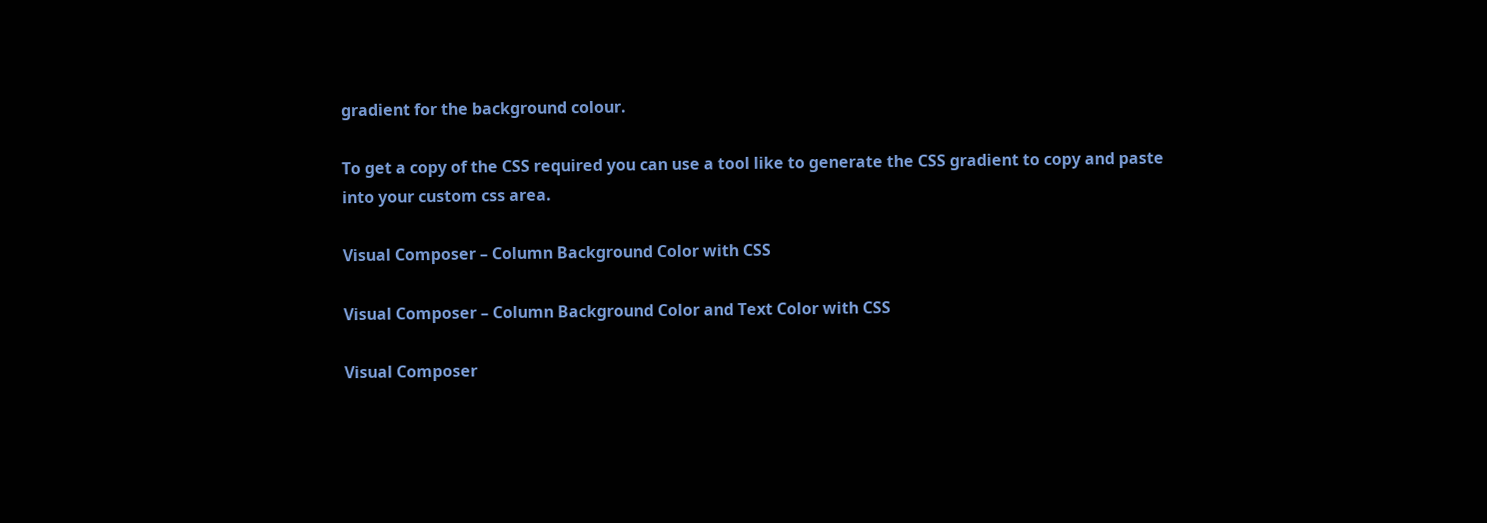gradient for the background colour.

To get a copy of the CSS required you can use a tool like to generate the CSS gradient to copy and paste into your custom css area.

Visual Composer – Column Background Color with CSS

Visual Composer – Column Background Color and Text Color with CSS

Visual Composer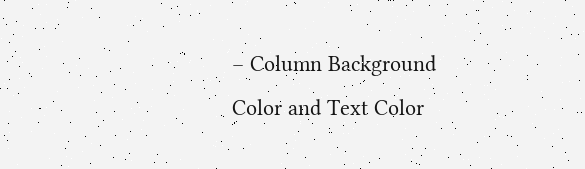– Column Background Color and Text Color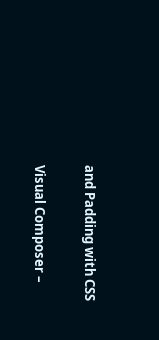and Padding with CSS

Visual Composer –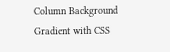Column Background Gradient with CSS